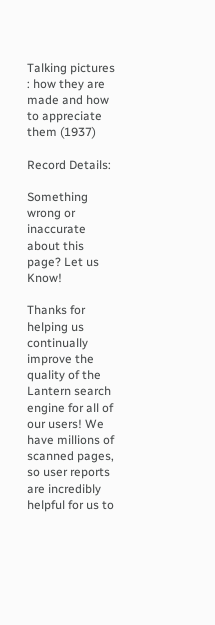Talking pictures : how they are made and how to appreciate them (1937)

Record Details:

Something wrong or inaccurate about this page? Let us Know!

Thanks for helping us continually improve the quality of the Lantern search engine for all of our users! We have millions of scanned pages, so user reports are incredibly helpful for us to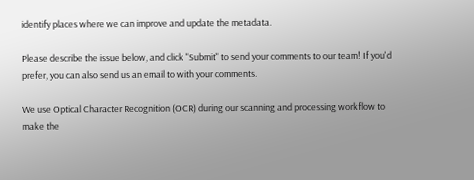identify places where we can improve and update the metadata.

Please describe the issue below, and click "Submit" to send your comments to our team! If you'd prefer, you can also send us an email to with your comments.

We use Optical Character Recognition (OCR) during our scanning and processing workflow to make the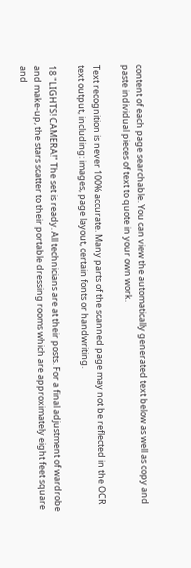content of each page searchable. You can view the automatically generated text below as well as copy and paste individual pieces of text to quote in your own work.

Text recognition is never 100% accurate. Many parts of the scanned page may not be reflected in the OCR text output, including: images, page layout, certain fonts or handwriting.

18 "LIGHTS! CAMERA!" The set is ready. All technicians are at their posts. For a final adjustment of wardrobe and make-up, the stars scatter to their portable dressing rooms which are approximately eight feet square and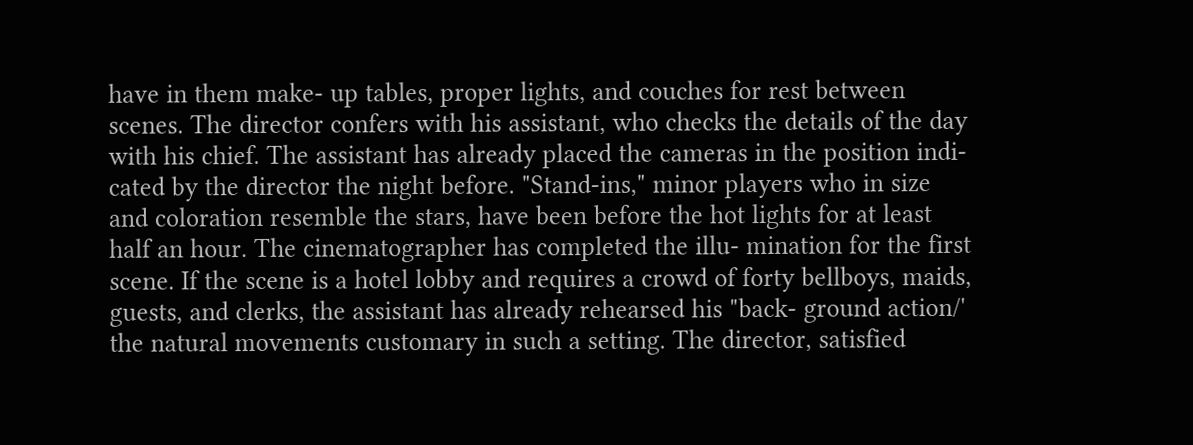have in them make- up tables, proper lights, and couches for rest between scenes. The director confers with his assistant, who checks the details of the day with his chief. The assistant has already placed the cameras in the position indi- cated by the director the night before. "Stand-ins," minor players who in size and coloration resemble the stars, have been before the hot lights for at least half an hour. The cinematographer has completed the illu- mination for the first scene. If the scene is a hotel lobby and requires a crowd of forty bellboys, maids, guests, and clerks, the assistant has already rehearsed his "back- ground action/' the natural movements customary in such a setting. The director, satisfied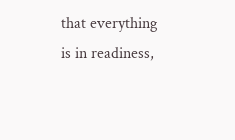that everything is in readiness,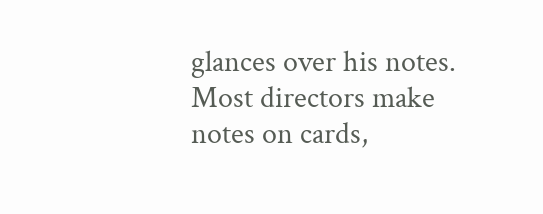glances over his notes. Most directors make notes on cards,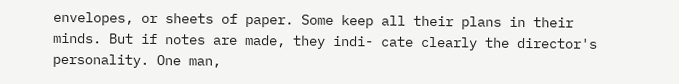envelopes, or sheets of paper. Some keep all their plans in their minds. But if notes are made, they indi- cate clearly the director's personality. One man,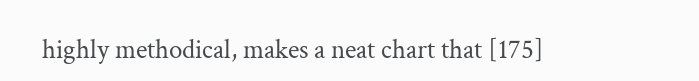highly methodical, makes a neat chart that [175]